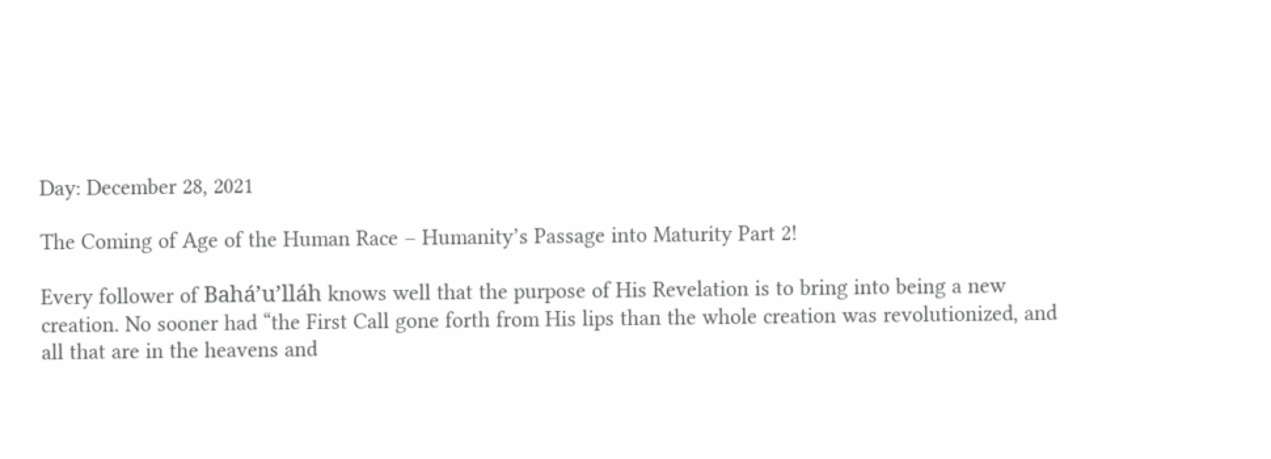Day: December 28, 2021

The Coming of Age of the Human Race – Humanity’s Passage into Maturity Part 2!

Every follower of Bahá’u’lláh knows well that the purpose of His Revelation is to bring into being a new creation. No sooner had “the First Call gone forth from His lips than the whole creation was revolutionized, and all that are in the heavens and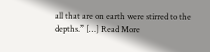all that are on earth were stirred to the depths.” […] Read More